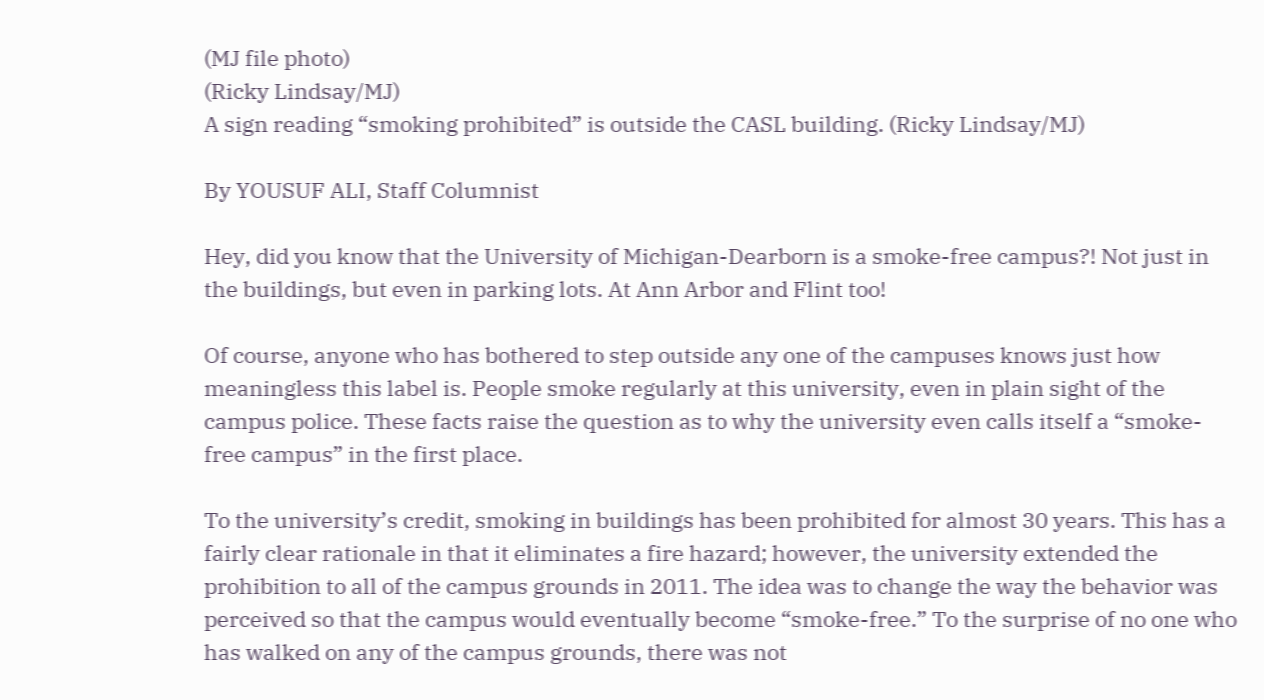(MJ file photo)
(Ricky Lindsay/MJ)
A sign reading “smoking prohibited” is outside the CASL building. (Ricky Lindsay/MJ)

By YOUSUF ALI, Staff Columnist

Hey, did you know that the University of Michigan-Dearborn is a smoke-free campus?! Not just in the buildings, but even in parking lots. At Ann Arbor and Flint too!

Of course, anyone who has bothered to step outside any one of the campuses knows just how meaningless this label is. People smoke regularly at this university, even in plain sight of the campus police. These facts raise the question as to why the university even calls itself a “smoke-free campus” in the first place.

To the university’s credit, smoking in buildings has been prohibited for almost 30 years. This has a fairly clear rationale in that it eliminates a fire hazard; however, the university extended the prohibition to all of the campus grounds in 2011. The idea was to change the way the behavior was perceived so that the campus would eventually become “smoke-free.” To the surprise of no one who has walked on any of the campus grounds, there was not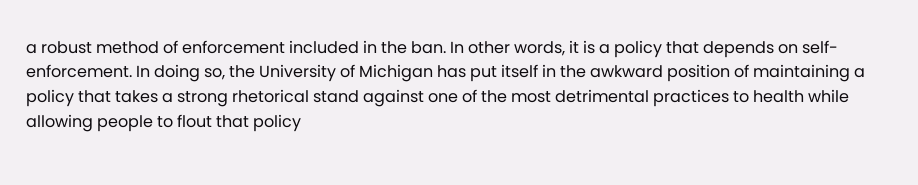a robust method of enforcement included in the ban. In other words, it is a policy that depends on self-enforcement. In doing so, the University of Michigan has put itself in the awkward position of maintaining a policy that takes a strong rhetorical stand against one of the most detrimental practices to health while allowing people to flout that policy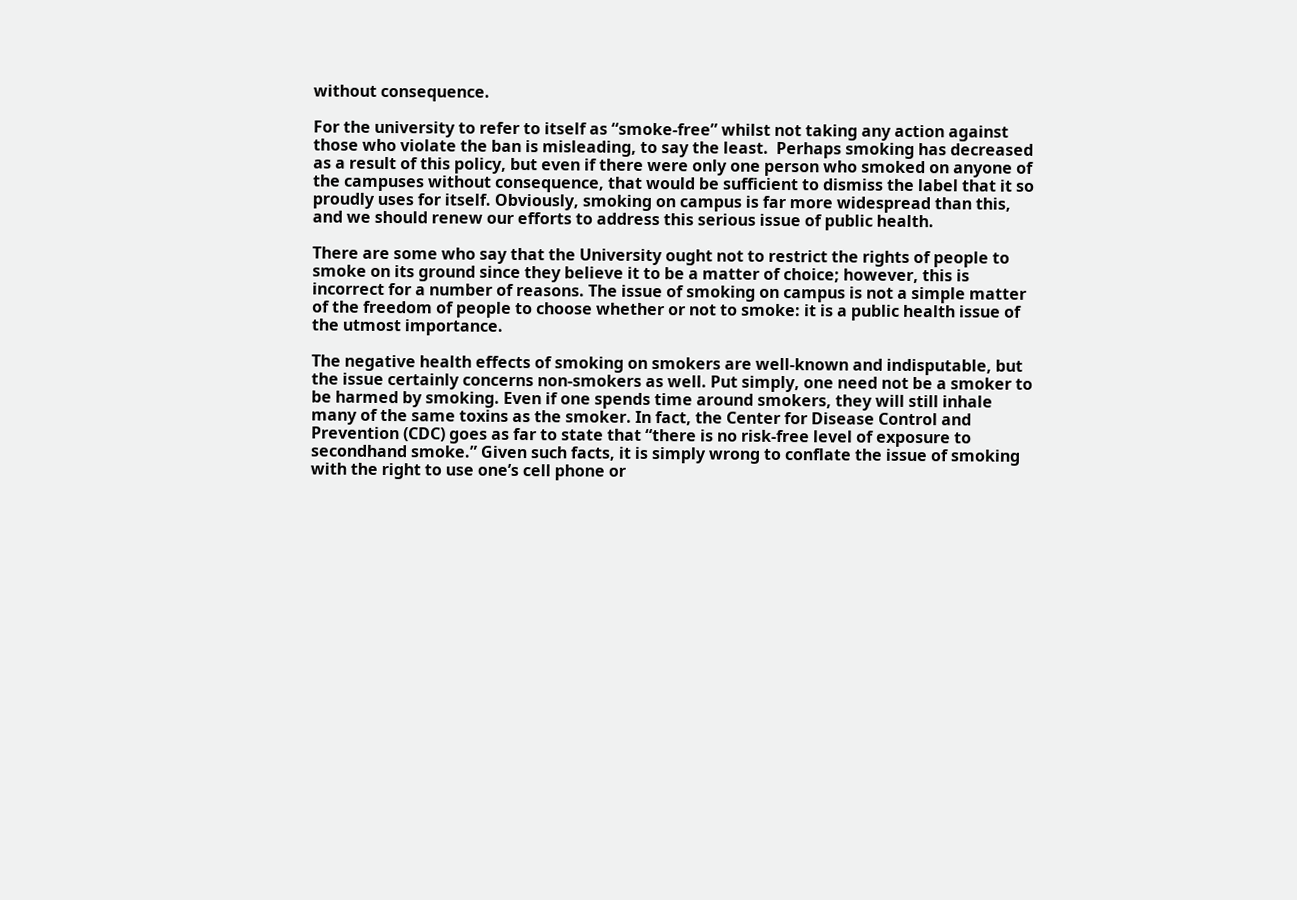without consequence.

For the university to refer to itself as “smoke-free” whilst not taking any action against those who violate the ban is misleading, to say the least.  Perhaps smoking has decreased as a result of this policy, but even if there were only one person who smoked on anyone of the campuses without consequence, that would be sufficient to dismiss the label that it so proudly uses for itself. Obviously, smoking on campus is far more widespread than this, and we should renew our efforts to address this serious issue of public health.

There are some who say that the University ought not to restrict the rights of people to smoke on its ground since they believe it to be a matter of choice; however, this is incorrect for a number of reasons. The issue of smoking on campus is not a simple matter of the freedom of people to choose whether or not to smoke: it is a public health issue of the utmost importance.

The negative health effects of smoking on smokers are well-known and indisputable, but the issue certainly concerns non-smokers as well. Put simply, one need not be a smoker to be harmed by smoking. Even if one spends time around smokers, they will still inhale many of the same toxins as the smoker. In fact, the Center for Disease Control and Prevention (CDC) goes as far to state that “there is no risk-free level of exposure to secondhand smoke.” Given such facts, it is simply wrong to conflate the issue of smoking with the right to use one’s cell phone or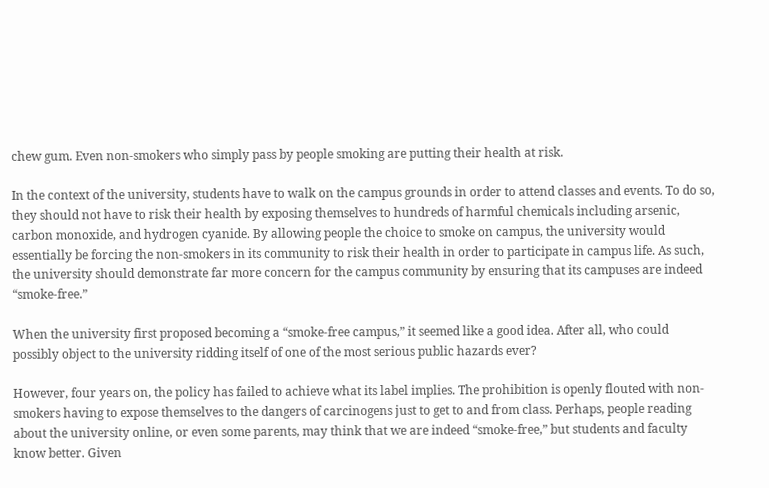chew gum. Even non-smokers who simply pass by people smoking are putting their health at risk.

In the context of the university, students have to walk on the campus grounds in order to attend classes and events. To do so, they should not have to risk their health by exposing themselves to hundreds of harmful chemicals including arsenic, carbon monoxide, and hydrogen cyanide. By allowing people the choice to smoke on campus, the university would essentially be forcing the non-smokers in its community to risk their health in order to participate in campus life. As such, the university should demonstrate far more concern for the campus community by ensuring that its campuses are indeed “smoke-free.”

When the university first proposed becoming a “smoke-free campus,” it seemed like a good idea. After all, who could possibly object to the university ridding itself of one of the most serious public hazards ever?

However, four years on, the policy has failed to achieve what its label implies. The prohibition is openly flouted with non-smokers having to expose themselves to the dangers of carcinogens just to get to and from class. Perhaps, people reading about the university online, or even some parents, may think that we are indeed “smoke-free,” but students and faculty know better. Given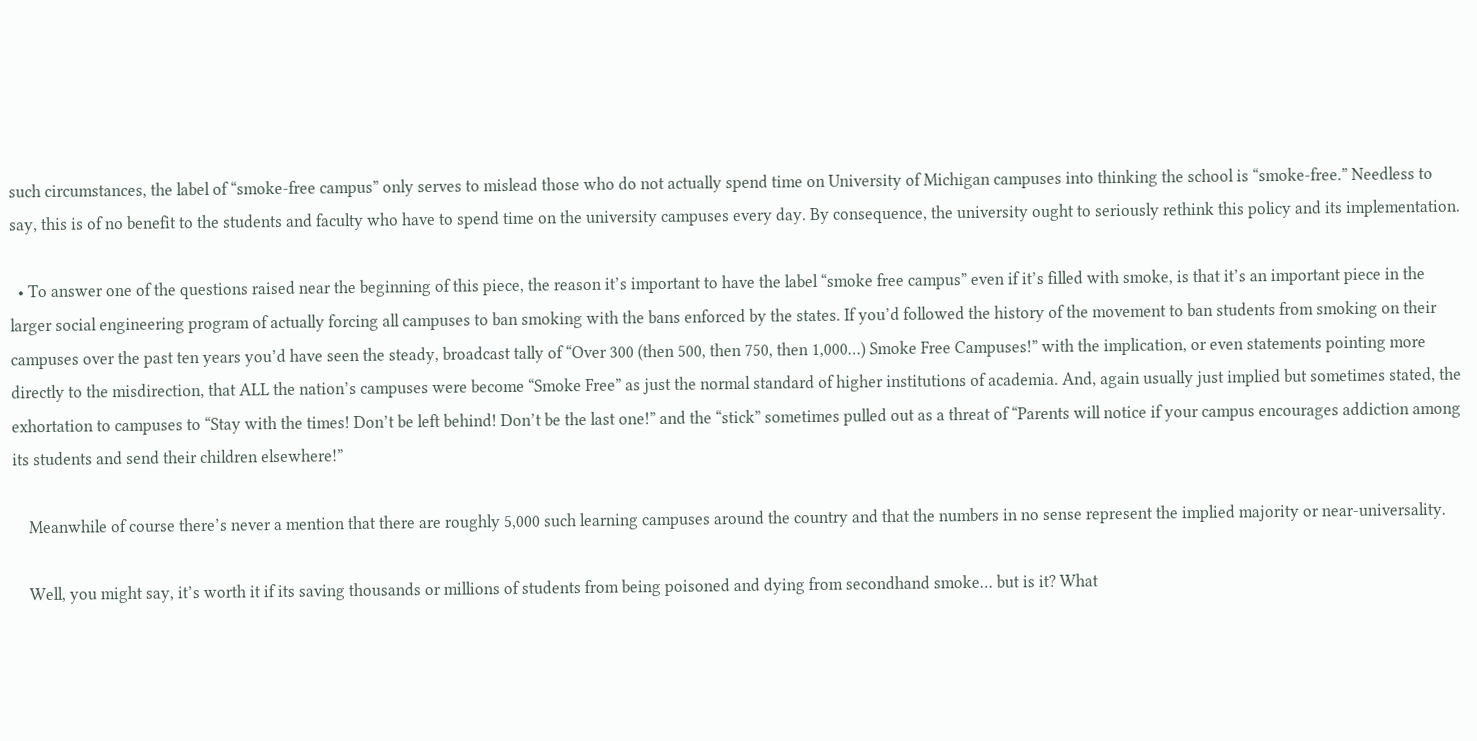such circumstances, the label of “smoke-free campus” only serves to mislead those who do not actually spend time on University of Michigan campuses into thinking the school is “smoke-free.” Needless to say, this is of no benefit to the students and faculty who have to spend time on the university campuses every day. By consequence, the university ought to seriously rethink this policy and its implementation.

  • To answer one of the questions raised near the beginning of this piece, the reason it’s important to have the label “smoke free campus” even if it’s filled with smoke, is that it’s an important piece in the larger social engineering program of actually forcing all campuses to ban smoking with the bans enforced by the states. If you’d followed the history of the movement to ban students from smoking on their campuses over the past ten years you’d have seen the steady, broadcast tally of “Over 300 (then 500, then 750, then 1,000…) Smoke Free Campuses!” with the implication, or even statements pointing more directly to the misdirection, that ALL the nation’s campuses were become “Smoke Free” as just the normal standard of higher institutions of academia. And, again usually just implied but sometimes stated, the exhortation to campuses to “Stay with the times! Don’t be left behind! Don’t be the last one!” and the “stick” sometimes pulled out as a threat of “Parents will notice if your campus encourages addiction among its students and send their children elsewhere!”

    Meanwhile of course there’s never a mention that there are roughly 5,000 such learning campuses around the country and that the numbers in no sense represent the implied majority or near-universality.

    Well, you might say, it’s worth it if its saving thousands or millions of students from being poisoned and dying from secondhand smoke… but is it? What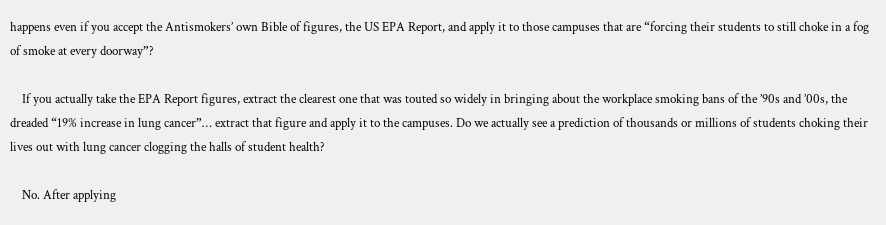happens even if you accept the Antismokers’ own Bible of figures, the US EPA Report, and apply it to those campuses that are “forcing their students to still choke in a fog of smoke at every doorway”?

    If you actually take the EPA Report figures, extract the clearest one that was touted so widely in bringing about the workplace smoking bans of the ’90s and ’00s, the dreaded “19% increase in lung cancer”… extract that figure and apply it to the campuses. Do we actually see a prediction of thousands or millions of students choking their lives out with lung cancer clogging the halls of student health?

    No. After applying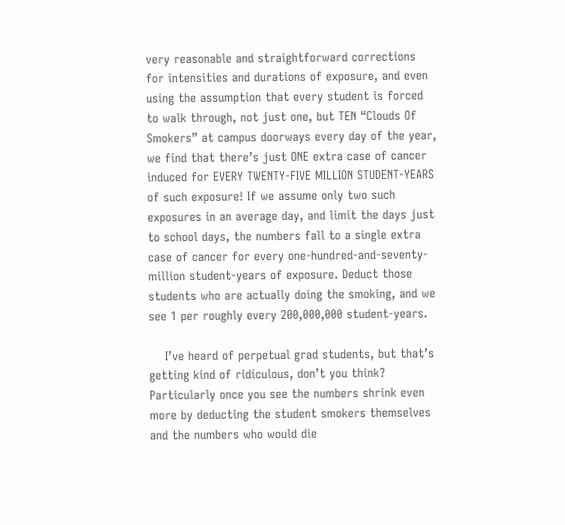very reasonable and straightforward corrections for intensities and durations of exposure, and even using the assumption that every student is forced to walk through, not just one, but TEN “Clouds Of Smokers” at campus doorways every day of the year, we find that there’s just ONE extra case of cancer induced for EVERY TWENTY-FIVE MILLION STUDENT-YEARS of such exposure! If we assume only two such exposures in an average day, and limit the days just to school days, the numbers fall to a single extra case of cancer for every one-hundred-and-seventy-million student-years of exposure. Deduct those students who are actually doing the smoking, and we see 1 per roughly every 200,000,000 student-years.

    I’ve heard of perpetual grad students, but that’s getting kind of ridiculous, don’t you think? Particularly once you see the numbers shrink even more by deducting the student smokers themselves and the numbers who would die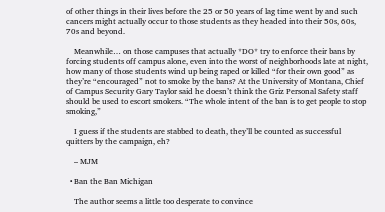of other things in their lives before the 25 or 50 years of lag time went by and such cancers might actually occur to those students as they headed into their 50s, 60s, 70s and beyond.

    Meanwhile… on those campuses that actually *DO* try to enforce their bans by forcing students off campus alone, even into the worst of neighborhoods late at night, how many of those students wind up being raped or killed “for their own good” as they’re “encouraged” not to smoke by the bans? At the University of Montana, Chief of Campus Security Gary Taylor said he doesn’t think the Griz Personal Safety staff should be used to escort smokers. “The whole intent of the ban is to get people to stop smoking,”

    I guess if the students are stabbed to death, they’ll be counted as successful quitters by the campaign, eh?

    – MJM

  • Ban the Ban Michigan

    The author seems a little too desperate to convince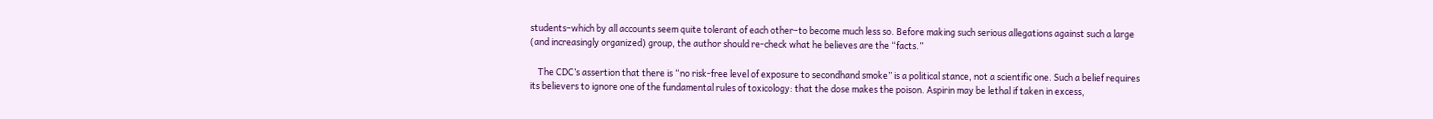students–which by all accounts seem quite tolerant of each other–to become much less so. Before making such serious allegations against such a large (and increasingly organized) group, the author should re-check what he believes are the “facts.”

    The CDC’s assertion that there is “no risk-free level of exposure to secondhand smoke” is a political stance, not a scientific one. Such a belief requires its believers to ignore one of the fundamental rules of toxicology: that the dose makes the poison. Aspirin may be lethal if taken in excess,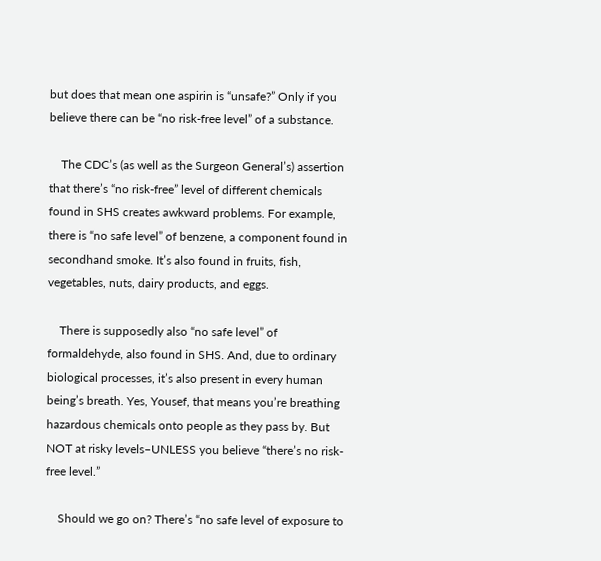but does that mean one aspirin is “unsafe?” Only if you believe there can be “no risk-free level” of a substance.

    The CDC’s (as well as the Surgeon General’s) assertion that there’s “no risk-free” level of different chemicals found in SHS creates awkward problems. For example, there is “no safe level” of benzene, a component found in secondhand smoke. It’s also found in fruits, fish, vegetables, nuts, dairy products, and eggs.

    There is supposedly also “no safe level” of formaldehyde, also found in SHS. And, due to ordinary biological processes, it’s also present in every human being’s breath. Yes, Yousef, that means you’re breathing hazardous chemicals onto people as they pass by. But NOT at risky levels–UNLESS you believe “there’s no risk-free level.”

    Should we go on? There’s “no safe level of exposure to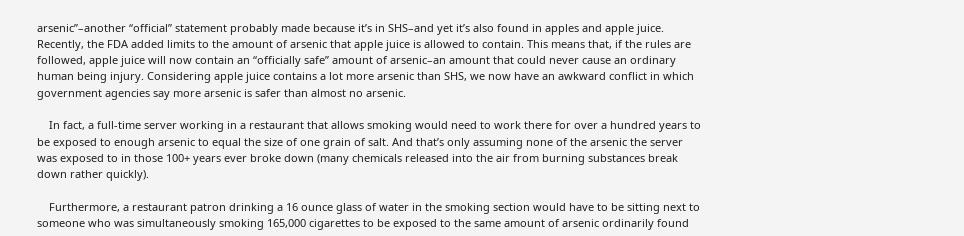arsenic”–another “official” statement probably made because it’s in SHS–and yet it’s also found in apples and apple juice. Recently, the FDA added limits to the amount of arsenic that apple juice is allowed to contain. This means that, if the rules are followed, apple juice will now contain an “officially safe” amount of arsenic–an amount that could never cause an ordinary human being injury. Considering apple juice contains a lot more arsenic than SHS, we now have an awkward conflict in which government agencies say more arsenic is safer than almost no arsenic.

    In fact, a full-time server working in a restaurant that allows smoking would need to work there for over a hundred years to be exposed to enough arsenic to equal the size of one grain of salt. And that’s only assuming none of the arsenic the server was exposed to in those 100+ years ever broke down (many chemicals released into the air from burning substances break down rather quickly).

    Furthermore, a restaurant patron drinking a 16 ounce glass of water in the smoking section would have to be sitting next to someone who was simultaneously smoking 165,000 cigarettes to be exposed to the same amount of arsenic ordinarily found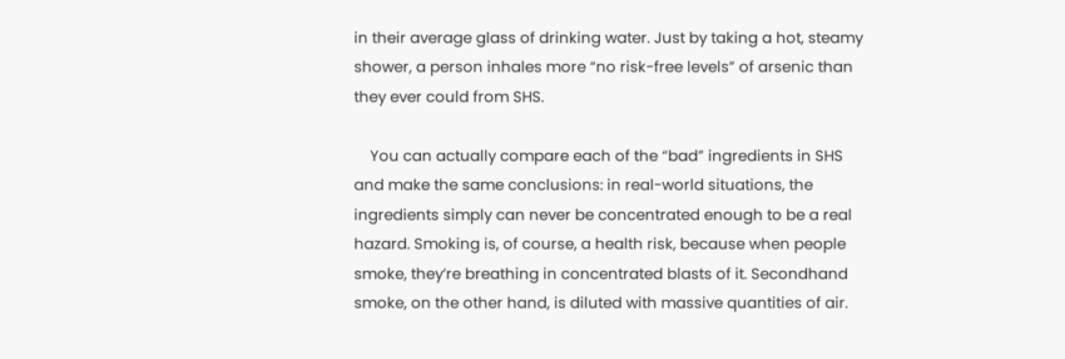in their average glass of drinking water. Just by taking a hot, steamy shower, a person inhales more “no risk-free levels” of arsenic than they ever could from SHS.

    You can actually compare each of the “bad” ingredients in SHS and make the same conclusions: in real-world situations, the ingredients simply can never be concentrated enough to be a real hazard. Smoking is, of course, a health risk, because when people smoke, they’re breathing in concentrated blasts of it. Secondhand smoke, on the other hand, is diluted with massive quantities of air.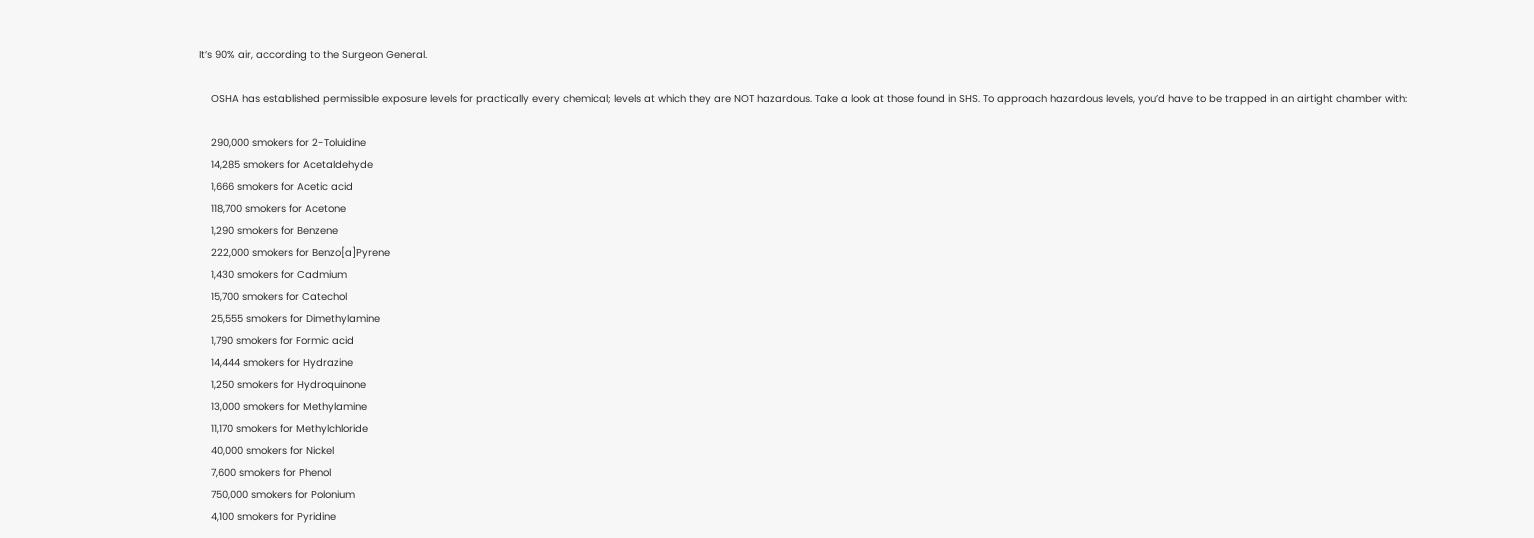It’s 90% air, according to the Surgeon General.

    OSHA has established permissible exposure levels for practically every chemical; levels at which they are NOT hazardous. Take a look at those found in SHS. To approach hazardous levels, you’d have to be trapped in an airtight chamber with:

    290,000 smokers for 2-Toluidine
    14,285 smokers for Acetaldehyde
    1,666 smokers for Acetic acid
    118,700 smokers for Acetone
    1,290 smokers for Benzene
    222,000 smokers for Benzo[a]Pyrene
    1,430 smokers for Cadmium
    15,700 smokers for Catechol
    25,555 smokers for Dimethylamine
    1,790 smokers for Formic acid
    14,444 smokers for Hydrazine
    1,250 smokers for Hydroquinone
    13,000 smokers for Methylamine
    11,170 smokers for Methylchloride
    40,000 smokers for Nickel
    7,600 smokers for Phenol
    750,000 smokers for Polonium
    4,100 smokers for Pyridine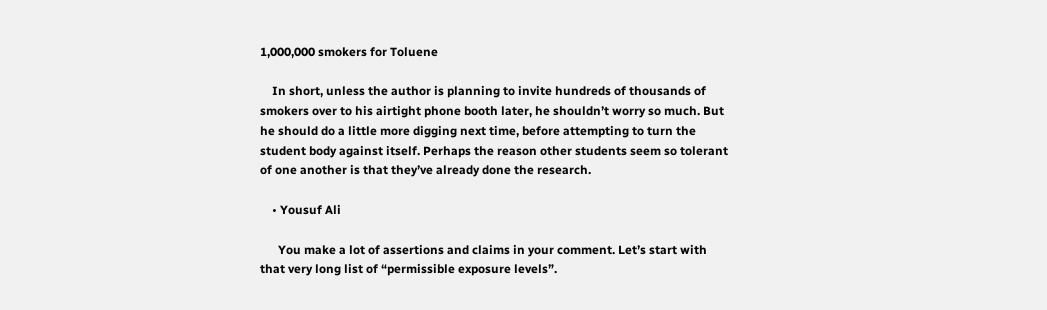1,000,000 smokers for Toluene

    In short, unless the author is planning to invite hundreds of thousands of smokers over to his airtight phone booth later, he shouldn’t worry so much. But he should do a little more digging next time, before attempting to turn the student body against itself. Perhaps the reason other students seem so tolerant of one another is that they’ve already done the research.

    • Yousuf Ali

      You make a lot of assertions and claims in your comment. Let’s start with that very long list of “permissible exposure levels”.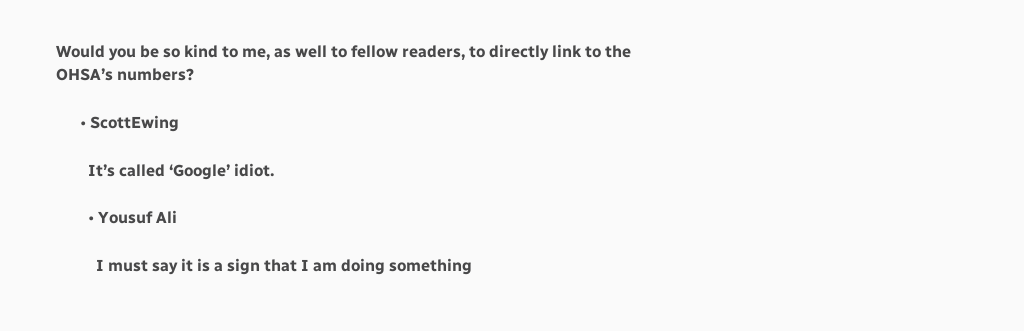Would you be so kind to me, as well to fellow readers, to directly link to the OHSA’s numbers?

      • ScottEwing

        It’s called ‘Google’ idiot.

        • Yousuf Ali

          I must say it is a sign that I am doing something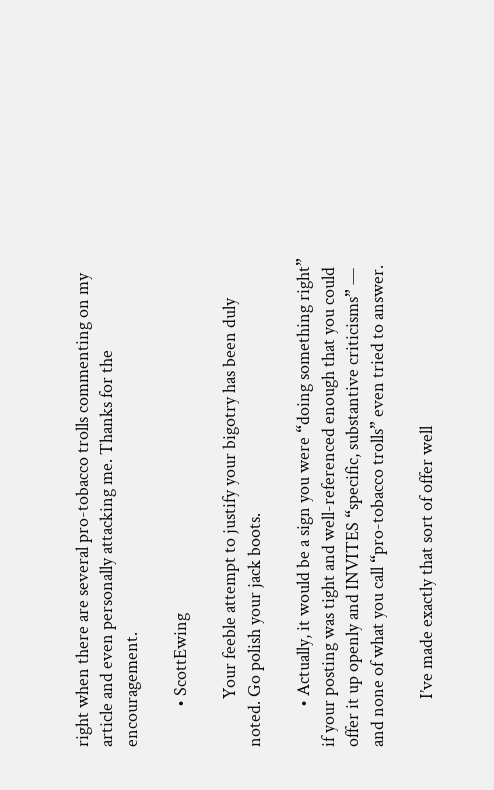right when there are several pro-tobacco trolls commenting on my article and even personally attacking me. Thanks for the encouragement.

          • ScottEwing

            Your feeble attempt to justify your bigotry has been duly noted. Go polish your jack boots.

          • Actually, it would be a sign you were “doing something right” if your posting was tight and well-referenced enough that you could offer it up openly and INVITES “specific, substantive criticisms” — and none of what you call “pro-tobacco trolls” even tried to answer.

            I’ve made exactly that sort of offer well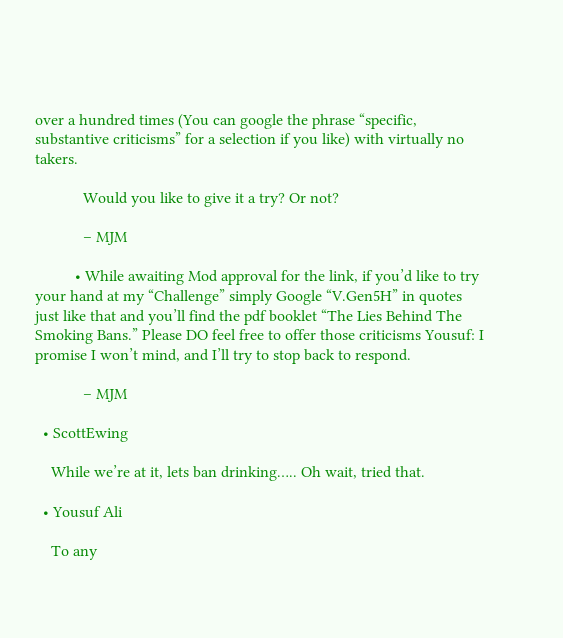over a hundred times (You can google the phrase “specific, substantive criticisms” for a selection if you like) with virtually no takers.

            Would you like to give it a try? Or not?

            – MJM

          • While awaiting Mod approval for the link, if you’d like to try your hand at my “Challenge” simply Google “V.Gen5H” in quotes just like that and you’ll find the pdf booklet “The Lies Behind The Smoking Bans.” Please DO feel free to offer those criticisms Yousuf: I promise I won’t mind, and I’ll try to stop back to respond.

            – MJM

  • ScottEwing

    While we’re at it, lets ban drinking….. Oh wait, tried that.

  • Yousuf Ali

    To any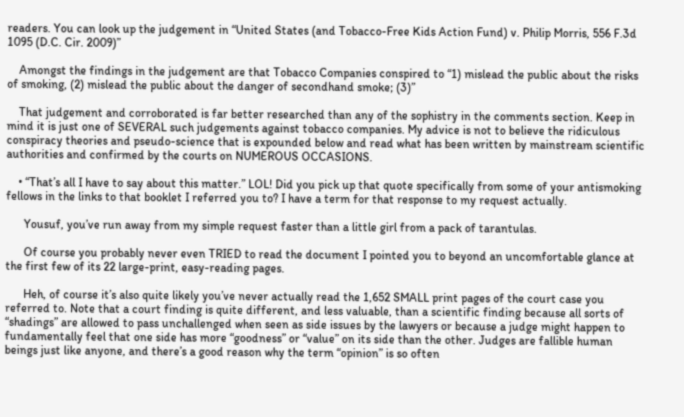readers. You can look up the judgement in “United States (and Tobacco-Free Kids Action Fund) v. Philip Morris, 556 F.3d 1095 (D.C. Cir. 2009)”

    Amongst the findings in the judgement are that Tobacco Companies conspired to “1) mislead the public about the risks of smoking, (2) mislead the public about the danger of secondhand smoke; (3)”

    That judgement and corroborated is far better researched than any of the sophistry in the comments section. Keep in mind it is just one of SEVERAL such judgements against tobacco companies. My advice is not to believe the ridiculous conspiracy theories and pseudo-science that is expounded below and read what has been written by mainstream scientific authorities and confirmed by the courts on NUMEROUS OCCASIONS.

    • “That’s all I have to say about this matter.” LOL! Did you pick up that quote specifically from some of your antismoking fellows in the links to that booklet I referred you to? I have a term for that response to my request actually.

      Yousuf, you’ve run away from my simple request faster than a little girl from a pack of tarantulas.

      Of course you probably never even TRIED to read the document I pointed you to beyond an uncomfortable glance at the first few of its 22 large-print, easy-reading pages.

      Heh, of course it’s also quite likely you’ve never actually read the 1,652 SMALL print pages of the court case you referred to. Note that a court finding is quite different, and less valuable, than a scientific finding because all sorts of “shadings” are allowed to pass unchallenged when seen as side issues by the lawyers or because a judge might happen to fundamentally feel that one side has more “goodness” or “value” on its side than the other. Judges are fallible human beings just like anyone, and there’s a good reason why the term “opinion” is so often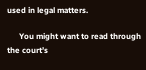used in legal matters.

      You might want to read through the court’s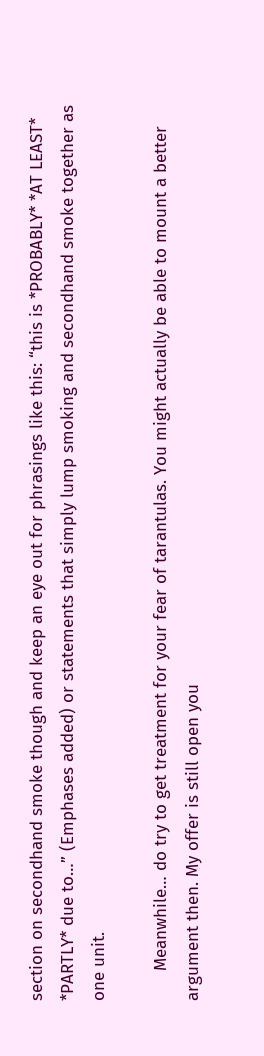section on secondhand smoke though and keep an eye out for phrasings like this: “this is *PROBABLY* *AT LEAST* *PARTLY* due to…” (Emphases added) or statements that simply lump smoking and secondhand smoke together as one unit.

      Meanwhile… do try to get treatment for your fear of tarantulas. You might actually be able to mount a better argument then. My offer is still open you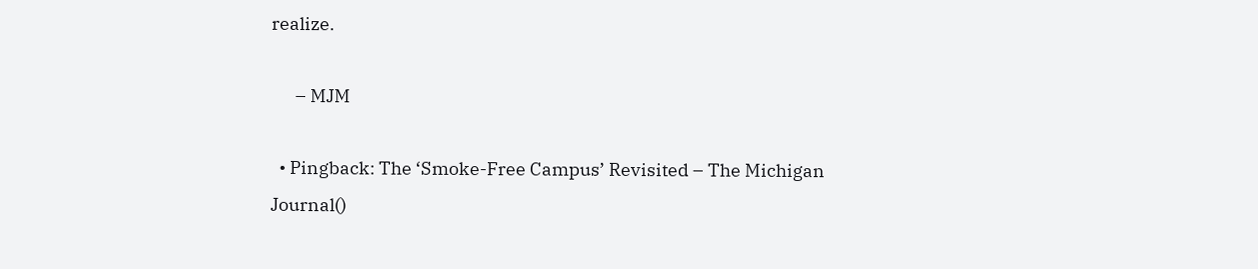realize.

      – MJM

  • Pingback: The ‘Smoke-Free Campus’ Revisited – The Michigan Journal()